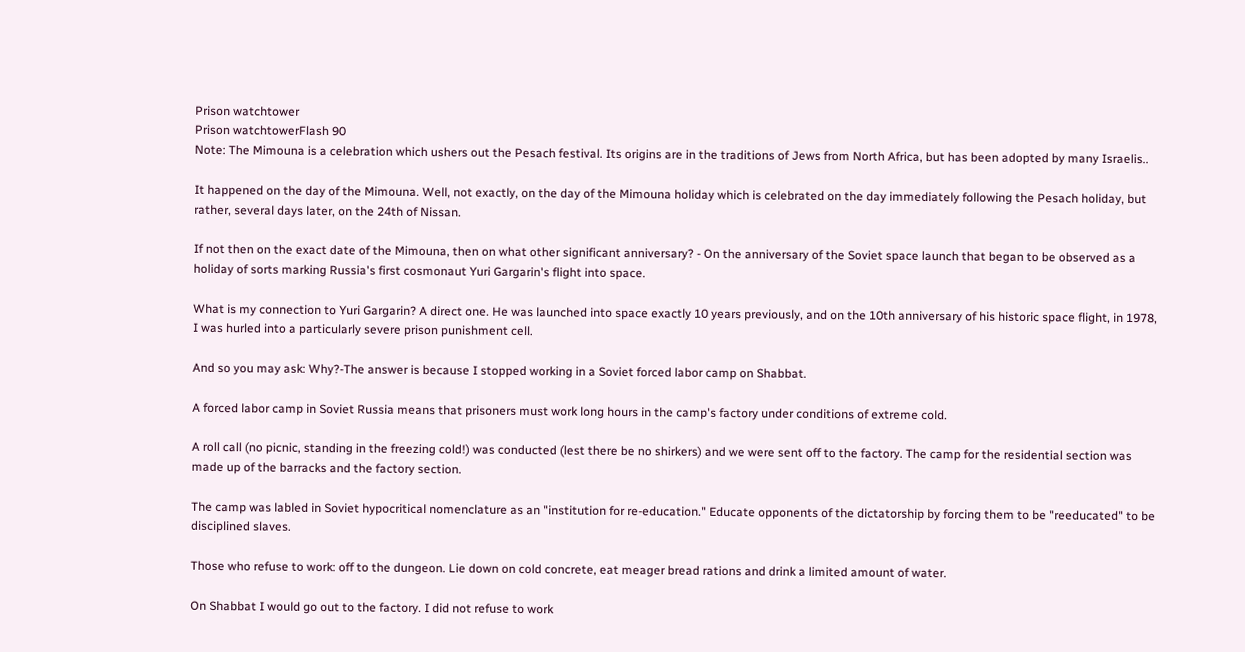Prison watchtower
Prison watchtowerFlash 90
Note: The Mimouna is a celebration which ushers out the Pesach festival. Its origins are in the traditions of Jews from North Africa, but has been adopted by many Israelis..

It happened on the day of the Mimouna. Well, not exactly, on the day of the Mimouna holiday which is celebrated on the day immediately following the Pesach holiday, but rather, several days later, on the 24th of Nissan.

If not then on the exact date of the Mimouna, then on what other significant anniversary? - On the anniversary of the Soviet space launch that began to be observed as a holiday of sorts marking Russia's first cosmonaut Yuri Gargarin's flight into space.

What is my connection to Yuri Gargarin? A direct one. He was launched into space exactly 10 years previously, and on the 10th anniversary of his historic space flight, in 1978, I was hurled into a particularly severe prison punishment cell.

And so you may ask: Why?-The answer is because I stopped working in a Soviet forced labor camp on Shabbat.

A forced labor camp in Soviet Russia means that prisoners must work long hours in the camp's factory under conditions of extreme cold.

A roll call (no picnic, standing in the freezing cold!) was conducted (lest there be no shirkers) and we were sent off to the factory. The camp for the residential section was made up of the barracks and the factory section.

The camp was labled in Soviet hypocritical nomenclature as an "institution for re-education." Educate opponents of the dictatorship by forcing them to be "reeducated" to be disciplined slaves.

Those who refuse to work: off to the dungeon. Lie down on cold concrete, eat meager bread rations and drink a limited amount of water.

On Shabbat I would go out to the factory. I did not refuse to work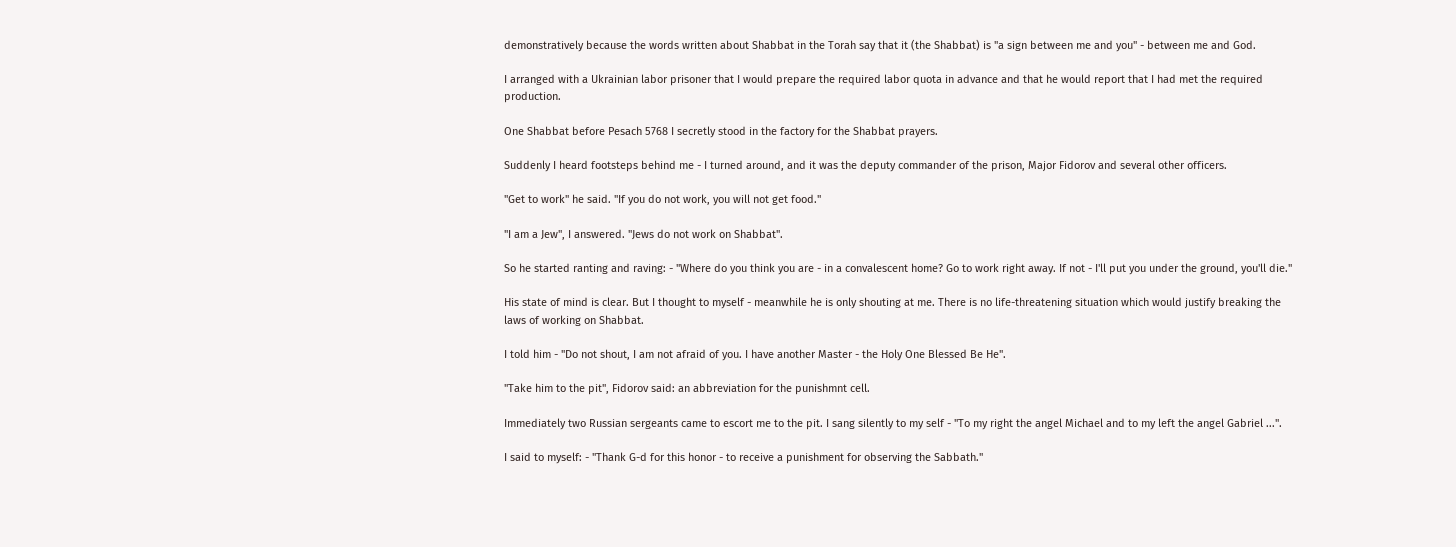demonstratively because the words written about Shabbat in the Torah say that it (the Shabbat) is "a sign between me and you" - between me and God.

I arranged with a Ukrainian labor prisoner that I would prepare the required labor quota in advance and that he would report that I had met the required production.

One Shabbat before Pesach 5768 I secretly stood in the factory for the Shabbat prayers.

Suddenly I heard footsteps behind me - I turned around, and it was the deputy commander of the prison, Major Fidorov and several other officers.

"Get to work" he said. "If you do not work, you will not get food."

"I am a Jew", I answered. "Jews do not work on Shabbat".

So he started ranting and raving: - "Where do you think you are - in a convalescent home? Go to work right away. If not - I'll put you under the ground, you'll die."

His state of mind is clear. But I thought to myself - meanwhile he is only shouting at me. There is no life-threatening situation which would justify breaking the laws of working on Shabbat.

I told him - "Do not shout, I am not afraid of you. I have another Master - the Holy One Blessed Be He".

"Take him to the pit", Fidorov said: an abbreviation for the punishmnt cell.

Immediately two Russian sergeants came to escort me to the pit. I sang silently to my self - "To my right the angel Michael and to my left the angel Gabriel ...".

I said to myself: - "Thank G-d for this honor - to receive a punishment for observing the Sabbath."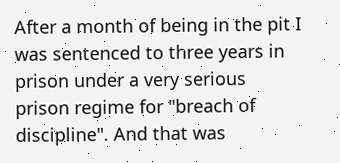After a month of being in the pit I was sentenced to three years in prison under a very serious prison regime for "breach of discipline". And that was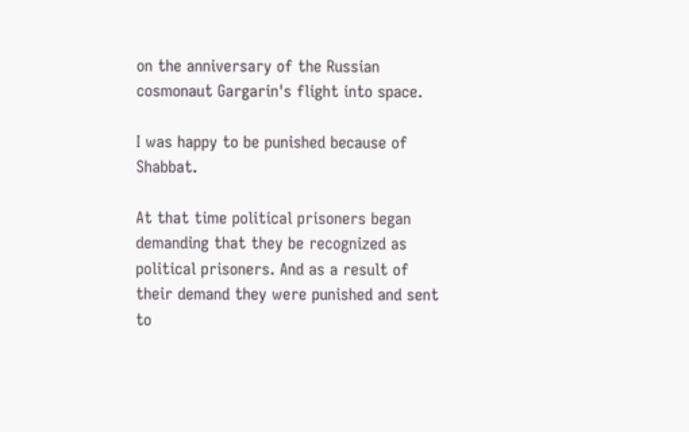on the anniversary of the Russian cosmonaut Gargarin's flight into space.

I was happy to be punished because of Shabbat.

At that time political prisoners began demanding that they be recognized as political prisoners. And as a result of their demand they were punished and sent to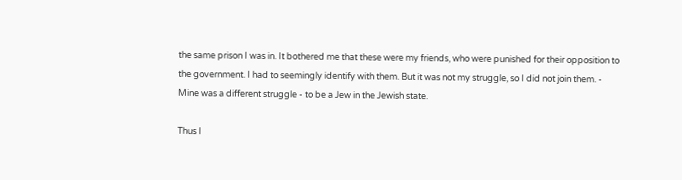the same prison I was in. It bothered me that these were my friends, who were punished for their opposition to the government. I had to seemingly identify with them. But it was not my struggle, so I did not join them. - Mine was a different struggle - to be a Jew in the Jewish state.

Thus I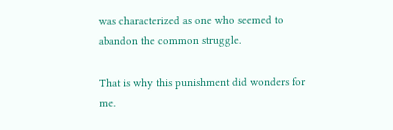was characterized as one who seemed to abandon the common struggle.

That is why this punishment did wonders for me.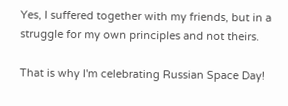Yes, I suffered together with my friends, but in a struggle for my own principles and not theirs.

That is why I'm celebrating Russian Space Day!